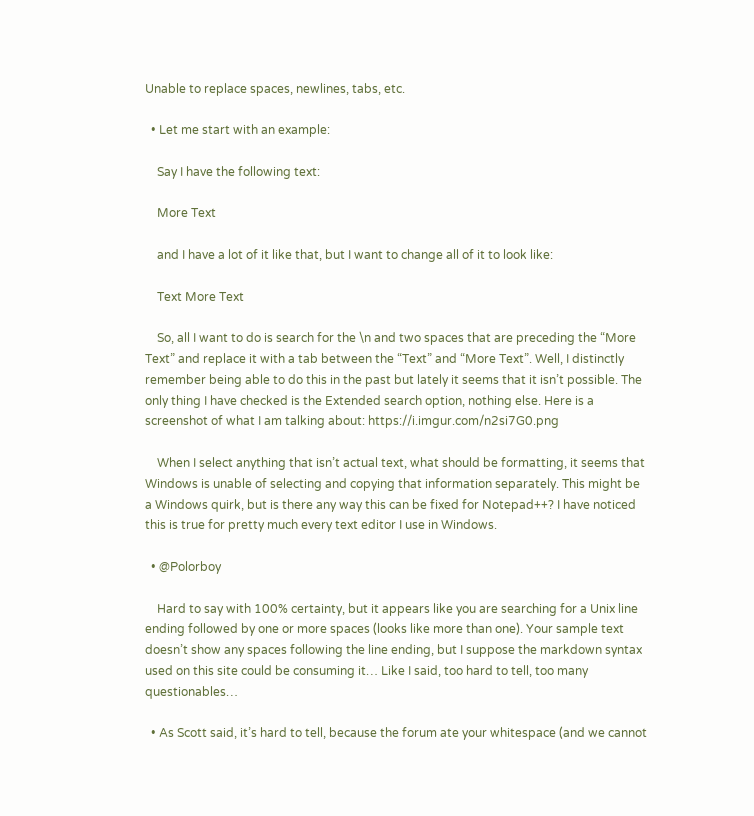Unable to replace spaces, newlines, tabs, etc.

  • Let me start with an example:

    Say I have the following text:

    More Text

    and I have a lot of it like that, but I want to change all of it to look like:

    Text More Text

    So, all I want to do is search for the \n and two spaces that are preceding the “More Text” and replace it with a tab between the “Text” and “More Text”. Well, I distinctly remember being able to do this in the past but lately it seems that it isn’t possible. The only thing I have checked is the Extended search option, nothing else. Here is a screenshot of what I am talking about: https://i.imgur.com/n2si7G0.png

    When I select anything that isn’t actual text, what should be formatting, it seems that Windows is unable of selecting and copying that information separately. This might be a Windows quirk, but is there any way this can be fixed for Notepad++? I have noticed this is true for pretty much every text editor I use in Windows.

  • @Polorboy

    Hard to say with 100% certainty, but it appears like you are searching for a Unix line ending followed by one or more spaces (looks like more than one). Your sample text doesn’t show any spaces following the line ending, but I suppose the markdown syntax used on this site could be consuming it… Like I said, too hard to tell, too many questionables…

  • As Scott said, it’s hard to tell, because the forum ate your whitespace (and we cannot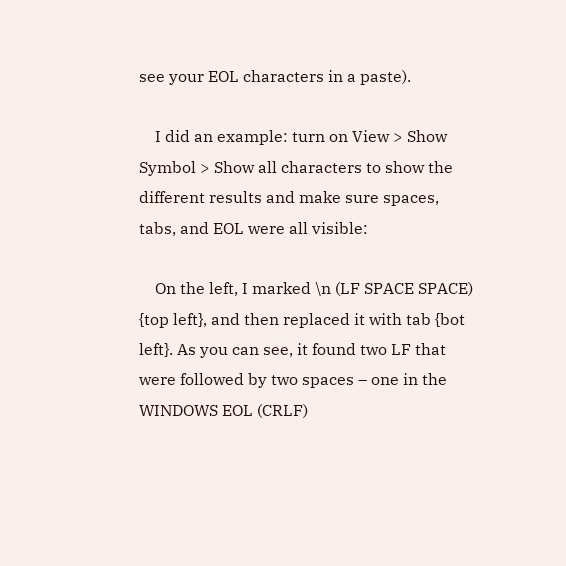see your EOL characters in a paste).

    I did an example: turn on View > Show Symbol > Show all characters to show the different results and make sure spaces, tabs, and EOL were all visible:

    On the left, I marked \n (LF SPACE SPACE) {top left}, and then replaced it with tab {bot left}. As you can see, it found two LF that were followed by two spaces – one in the WINDOWS EOL (CRLF)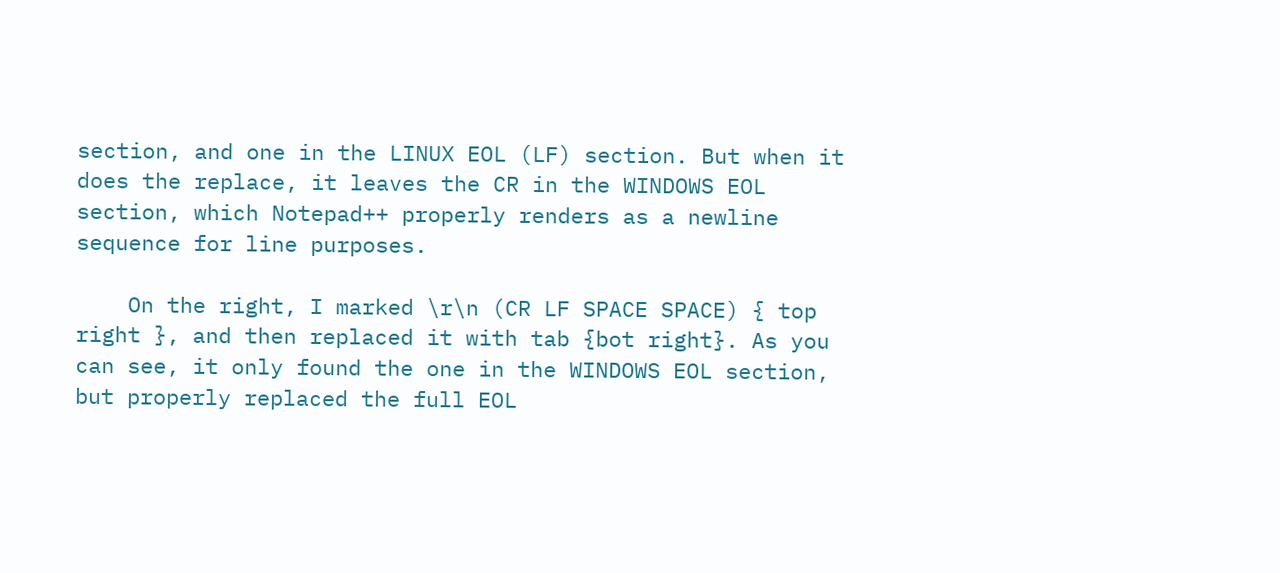section, and one in the LINUX EOL (LF) section. But when it does the replace, it leaves the CR in the WINDOWS EOL section, which Notepad++ properly renders as a newline sequence for line purposes.

    On the right, I marked \r\n (CR LF SPACE SPACE) { top right }, and then replaced it with tab {bot right}. As you can see, it only found the one in the WINDOWS EOL section, but properly replaced the full EOL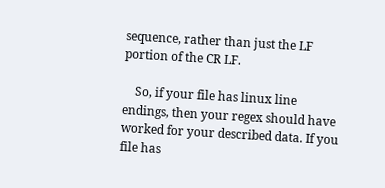sequence, rather than just the LF portion of the CR LF.

    So, if your file has linux line endings, then your regex should have worked for your described data. If you file has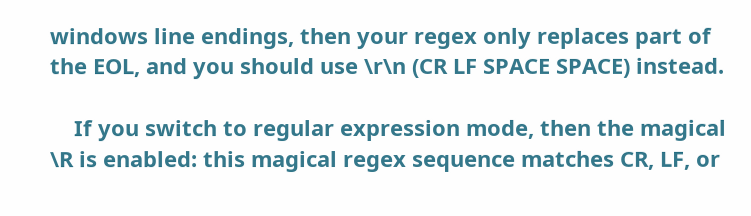windows line endings, then your regex only replaces part of the EOL, and you should use \r\n (CR LF SPACE SPACE) instead.

    If you switch to regular expression mode, then the magical \R is enabled: this magical regex sequence matches CR, LF, or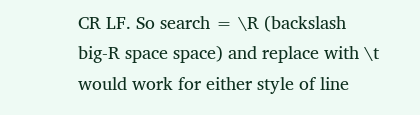CR LF. So search = \R (backslash big-R space space) and replace with \t would work for either style of line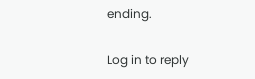ending.

Log in to reply